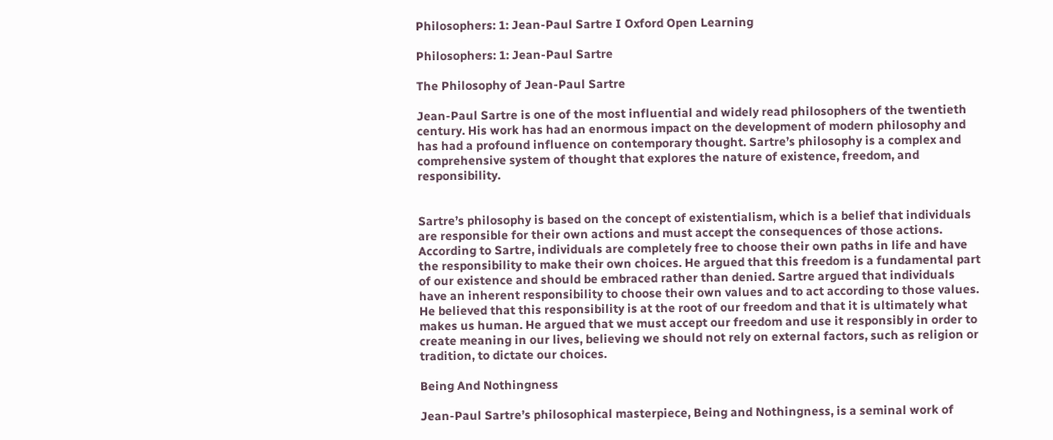Philosophers: 1: Jean-Paul Sartre I Oxford Open Learning

Philosophers: 1: Jean-Paul Sartre

The Philosophy of Jean-Paul Sartre

Jean-Paul Sartre is one of the most influential and widely read philosophers of the twentieth century. His work has had an enormous impact on the development of modern philosophy and has had a profound influence on contemporary thought. Sartre’s philosophy is a complex and comprehensive system of thought that explores the nature of existence, freedom, and responsibility.


Sartre’s philosophy is based on the concept of existentialism, which is a belief that individuals are responsible for their own actions and must accept the consequences of those actions. According to Sartre, individuals are completely free to choose their own paths in life and have the responsibility to make their own choices. He argued that this freedom is a fundamental part of our existence and should be embraced rather than denied. Sartre argued that individuals have an inherent responsibility to choose their own values and to act according to those values. He believed that this responsibility is at the root of our freedom and that it is ultimately what makes us human. He argued that we must accept our freedom and use it responsibly in order to create meaning in our lives, believing we should not rely on external factors, such as religion or tradition, to dictate our choices.

Being And Nothingness

Jean-Paul Sartre’s philosophical masterpiece, Being and Nothingness, is a seminal work of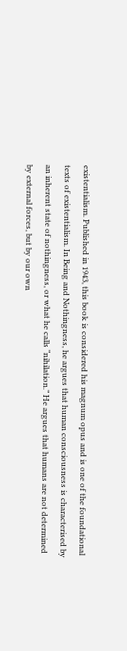existentialism. Published in 1943, this book is considered his magnum opus and is one of the foundational texts of existentialism. In Being and Nothingness, he argues that human consciousness is characterised by an inherent state of nothingness, or what he calls “nihilation.” He argues that humans are not determined by external forces, but by our own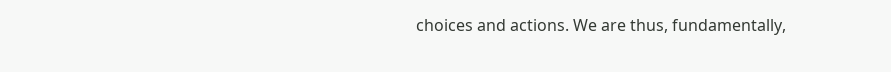choices and actions. We are thus, fundamentally,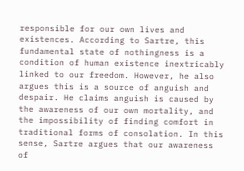responsible for our own lives and existences. According to Sartre, this fundamental state of nothingness is a condition of human existence inextricably linked to our freedom. However, he also argues this is a source of anguish and despair. He claims anguish is caused by the awareness of our own mortality, and the impossibility of finding comfort in traditional forms of consolation. In this sense, Sartre argues that our awareness of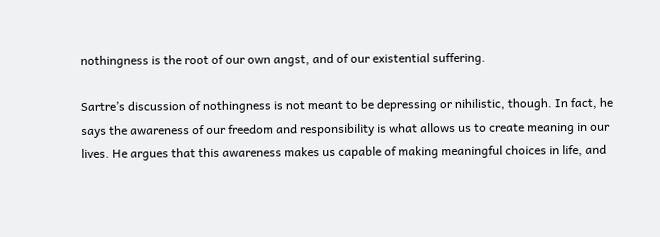nothingness is the root of our own angst, and of our existential suffering.

Sartre’s discussion of nothingness is not meant to be depressing or nihilistic, though. In fact, he says the awareness of our freedom and responsibility is what allows us to create meaning in our lives. He argues that this awareness makes us capable of making meaningful choices in life, and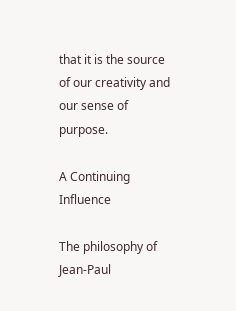that it is the source of our creativity and our sense of purpose.

A Continuing Influence

The philosophy of Jean-Paul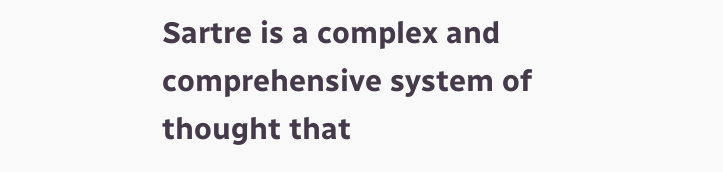Sartre is a complex and comprehensive system of thought that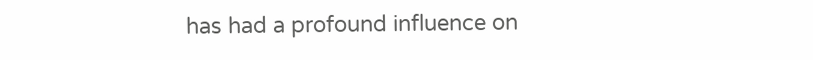has had a profound influence on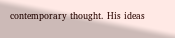contemporary thought. His ideas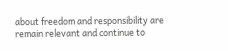about freedom and responsibility are remain relevant and continue to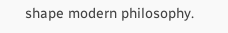shape modern philosophy.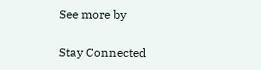See more by

Stay Connected